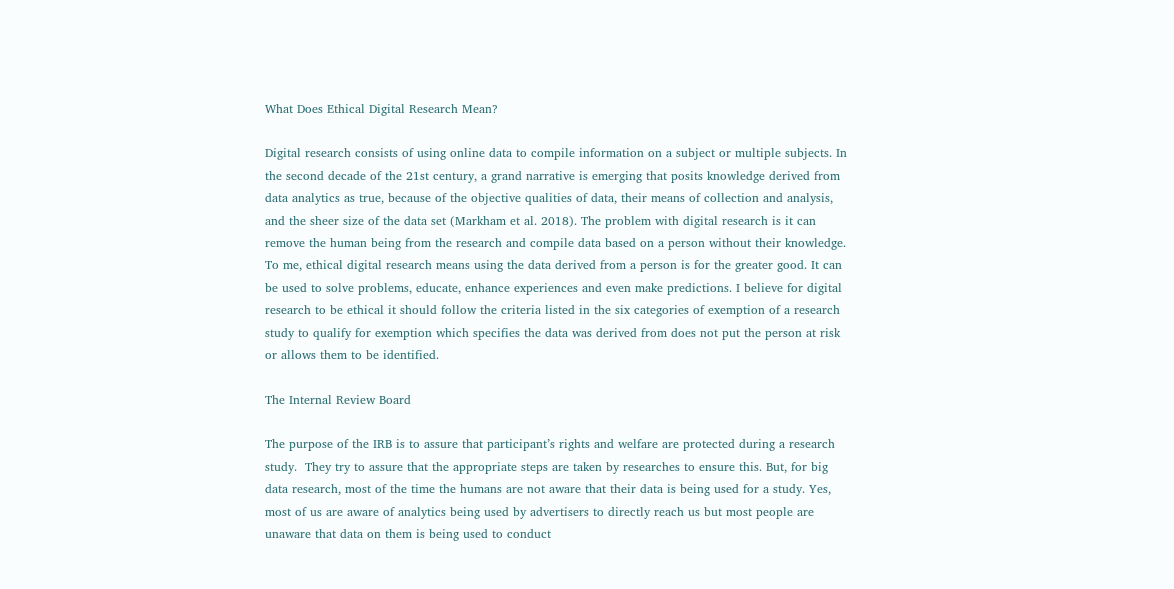What Does Ethical Digital Research Mean?

Digital research consists of using online data to compile information on a subject or multiple subjects. In the second decade of the 21st century, a grand narrative is emerging that posits knowledge derived from data analytics as true, because of the objective qualities of data, their means of collection and analysis, and the sheer size of the data set (Markham et al. 2018). The problem with digital research is it can remove the human being from the research and compile data based on a person without their knowledge. To me, ethical digital research means using the data derived from a person is for the greater good. It can be used to solve problems, educate, enhance experiences and even make predictions. I believe for digital research to be ethical it should follow the criteria listed in the six categories of exemption of a research study to qualify for exemption which specifies the data was derived from does not put the person at risk or allows them to be identified.

The Internal Review Board

The purpose of the IRB is to assure that participant’s rights and welfare are protected during a research study.  They try to assure that the appropriate steps are taken by researches to ensure this. But, for big data research, most of the time the humans are not aware that their data is being used for a study. Yes, most of us are aware of analytics being used by advertisers to directly reach us but most people are unaware that data on them is being used to conduct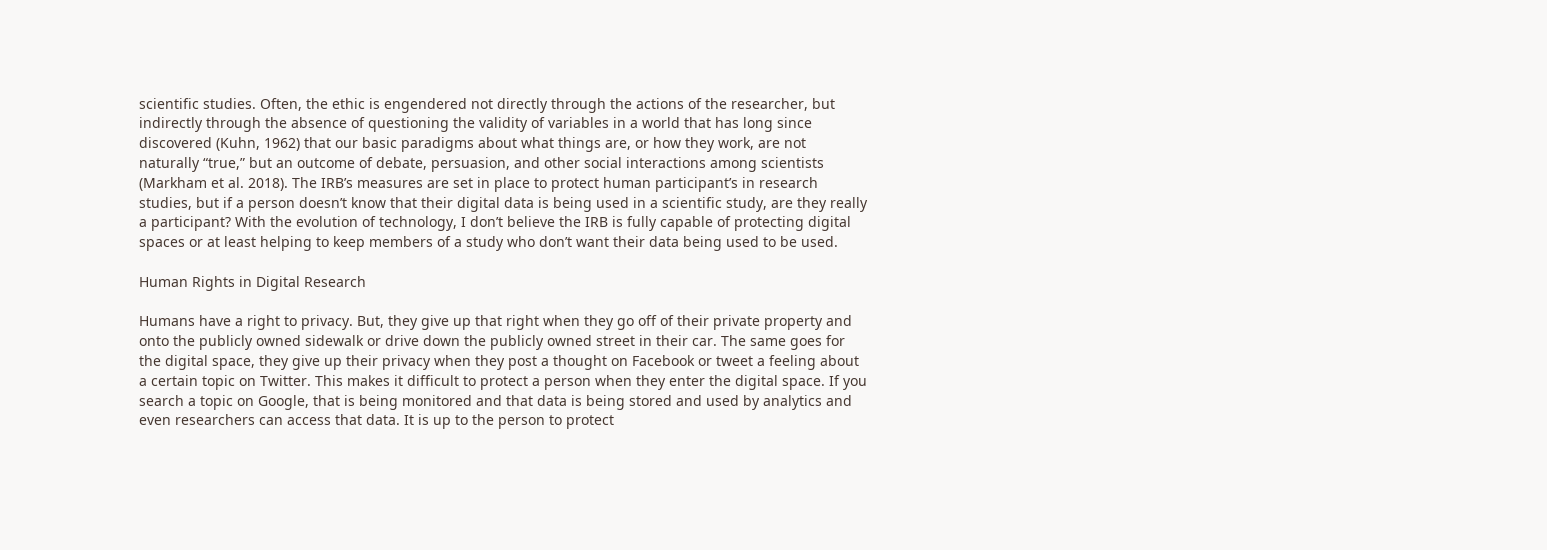scientific studies. Often, the ethic is engendered not directly through the actions of the researcher, but indirectly through the absence of questioning the validity of variables in a world that has long since discovered (Kuhn, 1962) that our basic paradigms about what things are, or how they work, are not naturally “true,” but an outcome of debate, persuasion, and other social interactions among scientists (Markham et al. 2018). The IRB’s measures are set in place to protect human participant’s in research studies, but if a person doesn’t know that their digital data is being used in a scientific study, are they really a participant? With the evolution of technology, I don’t believe the IRB is fully capable of protecting digital spaces or at least helping to keep members of a study who don’t want their data being used to be used.

Human Rights in Digital Research

Humans have a right to privacy. But, they give up that right when they go off of their private property and onto the publicly owned sidewalk or drive down the publicly owned street in their car. The same goes for the digital space, they give up their privacy when they post a thought on Facebook or tweet a feeling about a certain topic on Twitter. This makes it difficult to protect a person when they enter the digital space. If you search a topic on Google, that is being monitored and that data is being stored and used by analytics and even researchers can access that data. It is up to the person to protect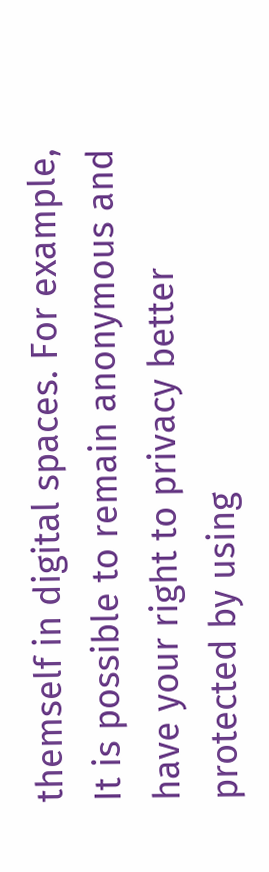themself in digital spaces. For example, It is possible to remain anonymous and have your right to privacy better protected by using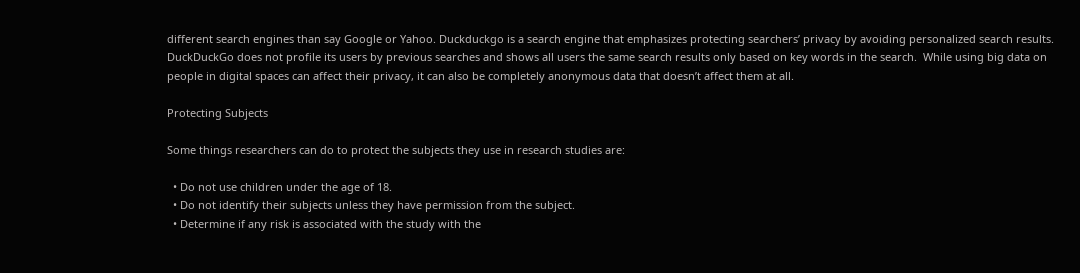different search engines than say Google or Yahoo. Duckduckgo is a search engine that emphasizes protecting searchers’ privacy by avoiding personalized search results. DuckDuckGo does not profile its users by previous searches and shows all users the same search results only based on key words in the search.  While using big data on people in digital spaces can affect their privacy, it can also be completely anonymous data that doesn’t affect them at all.

Protecting Subjects

Some things researchers can do to protect the subjects they use in research studies are:

  • Do not use children under the age of 18.
  • Do not identify their subjects unless they have permission from the subject.
  • Determine if any risk is associated with the study with the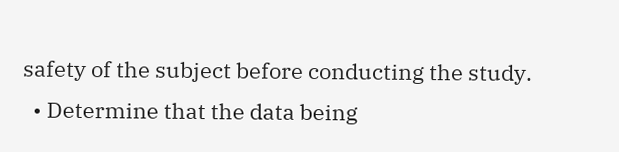safety of the subject before conducting the study.
  • Determine that the data being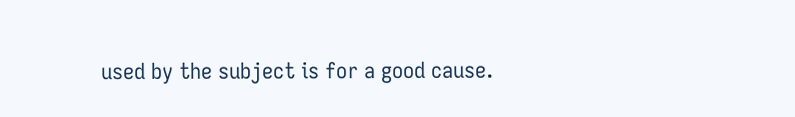used by the subject is for a good cause.